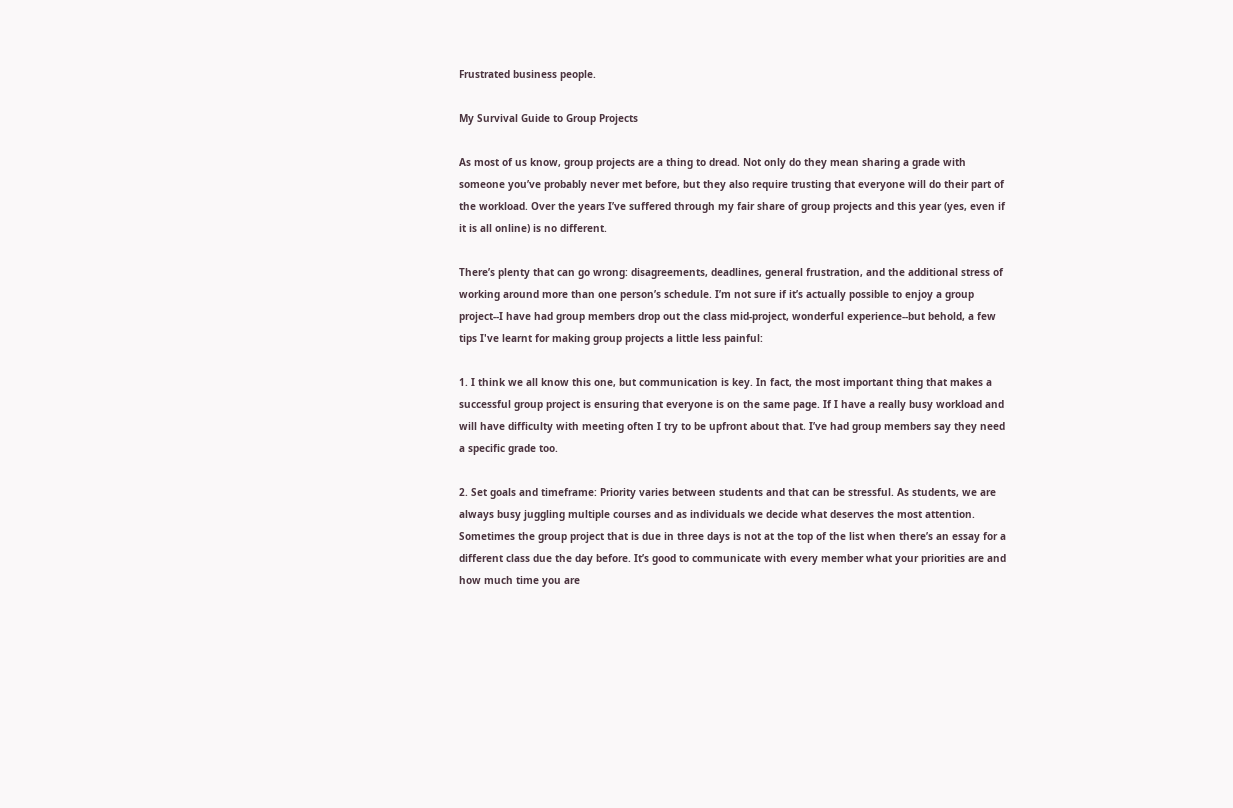Frustrated business people.

My Survival Guide to Group Projects

As most of us know, group projects are a thing to dread. Not only do they mean sharing a grade with someone you’ve probably never met before, but they also require trusting that everyone will do their part of the workload. Over the years I’ve suffered through my fair share of group projects and this year (yes, even if it is all online) is no different.

There’s plenty that can go wrong: disagreements, deadlines, general frustration, and the additional stress of working around more than one person’s schedule. I’m not sure if it’s actually possible to enjoy a group project--I have had group members drop out the class mid-project, wonderful experience--but behold, a few tips I've learnt for making group projects a little less painful:

1. I think we all know this one, but communication is key. In fact, the most important thing that makes a successful group project is ensuring that everyone is on the same page. If I have a really busy workload and will have difficulty with meeting often I try to be upfront about that. I’ve had group members say they need a specific grade too.

2. Set goals and timeframe: Priority varies between students and that can be stressful. As students, we are always busy juggling multiple courses and as individuals we decide what deserves the most attention. Sometimes the group project that is due in three days is not at the top of the list when there’s an essay for a different class due the day before. It’s good to communicate with every member what your priorities are and how much time you are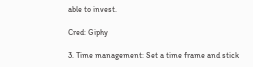able to invest.

Cred: Giphy

3. Time management: Set a time frame and stick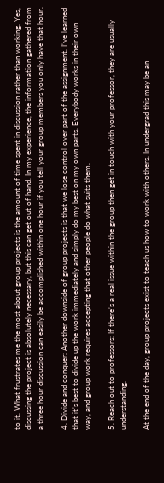to it. What frustrates me the most about group projects is the amount of time spent in discussion rather than working. Yes, discussing the project is absolutely necessary, but this can get out of hand. In my experience, the information gathered from a three hour discussion can easily be accomplished within one hour if you tell your group members you only have that hour.

4. Divide and conquer: Another downside of group projects is that we lose control over part of the assignment. I’ve learned that it’s best to divide up the work immediately and simply do my best on my own parts. Everybody works in their own way, and group work requires accepting that other people do what suits them.

5. Reach out to professors: If there’s a real issue within the group then get in touch with your professor, they are usually understanding.

At the end of the day, group projects exist to teach us how to work with others. In undergrad this may be an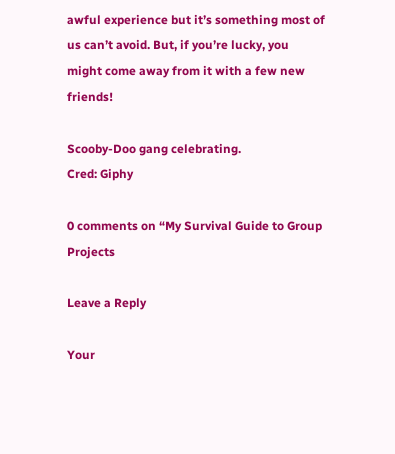awful experience but it’s something most of us can’t avoid. But, if you’re lucky, you might come away from it with a few new friends!

Scooby-Doo gang celebrating.
Cred: Giphy

0 comments on “My Survival Guide to Group Projects

Leave a Reply

Your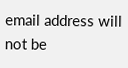email address will not be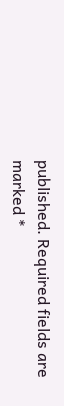published. Required fields are marked *